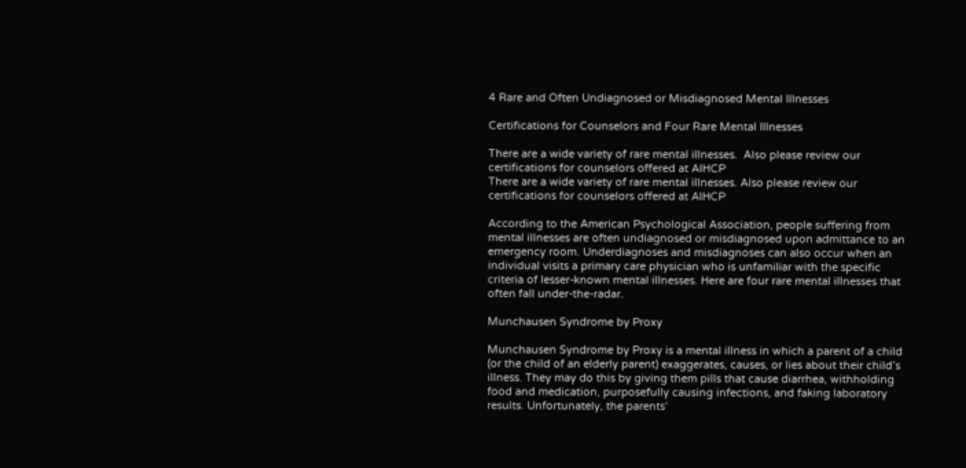4 Rare and Often Undiagnosed or Misdiagnosed Mental Illnesses

Certifications for Counselors and Four Rare Mental Illnesses

There are a wide variety of rare mental illnesses.  Also please review our certifications for counselors offered at AIHCP
There are a wide variety of rare mental illnesses. Also please review our certifications for counselors offered at AIHCP

According to the American Psychological Association, people suffering from mental illnesses are often undiagnosed or misdiagnosed upon admittance to an emergency room. Underdiagnoses and misdiagnoses can also occur when an individual visits a primary care physician who is unfamiliar with the specific criteria of lesser-known mental illnesses. Here are four rare mental illnesses that often fall under-the-radar.

Munchausen Syndrome by Proxy

Munchausen Syndrome by Proxy is a mental illness in which a parent of a child (or the child of an elderly parent) exaggerates, causes, or lies about their child’s illness. They may do this by giving them pills that cause diarrhea, withholding food and medication, purposefully causing infections, and faking laboratory results. Unfortunately, the parents’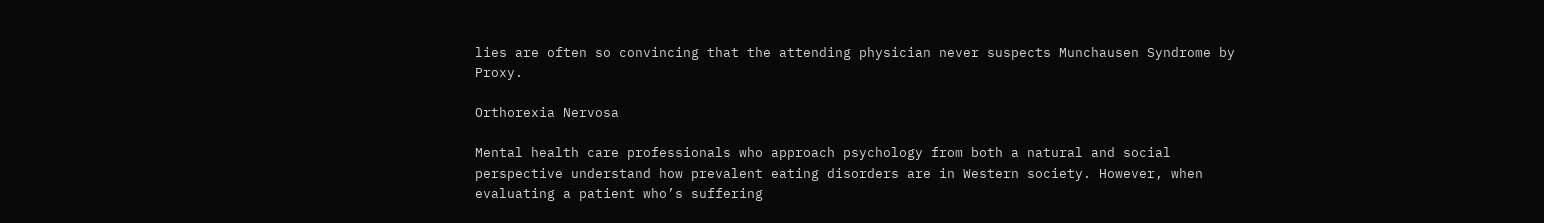lies are often so convincing that the attending physician never suspects Munchausen Syndrome by Proxy.

Orthorexia Nervosa

Mental health care professionals who approach psychology from both a natural and social perspective understand how prevalent eating disorders are in Western society. However, when evaluating a patient who’s suffering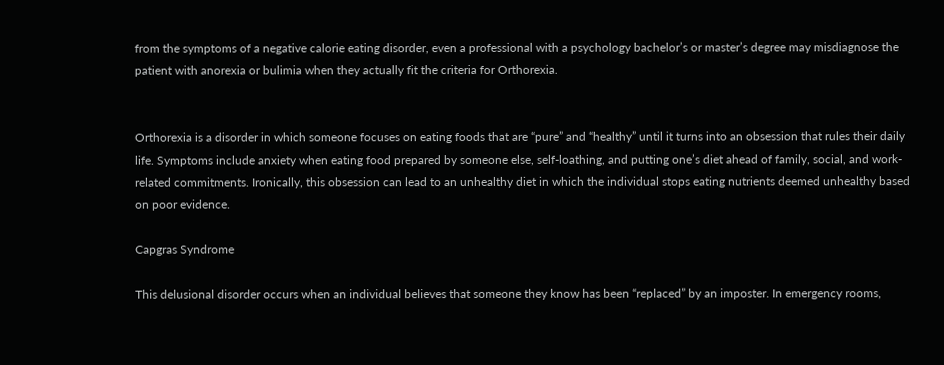from the symptoms of a negative calorie eating disorder, even a professional with a psychology bachelor’s or master’s degree may misdiagnose the patient with anorexia or bulimia when they actually fit the criteria for Orthorexia.


Orthorexia is a disorder in which someone focuses on eating foods that are “pure” and “healthy” until it turns into an obsession that rules their daily life. Symptoms include anxiety when eating food prepared by someone else, self-loathing, and putting one’s diet ahead of family, social, and work-related commitments. Ironically, this obsession can lead to an unhealthy diet in which the individual stops eating nutrients deemed unhealthy based on poor evidence.

Capgras Syndrome

This delusional disorder occurs when an individual believes that someone they know has been “replaced” by an imposter. In emergency rooms,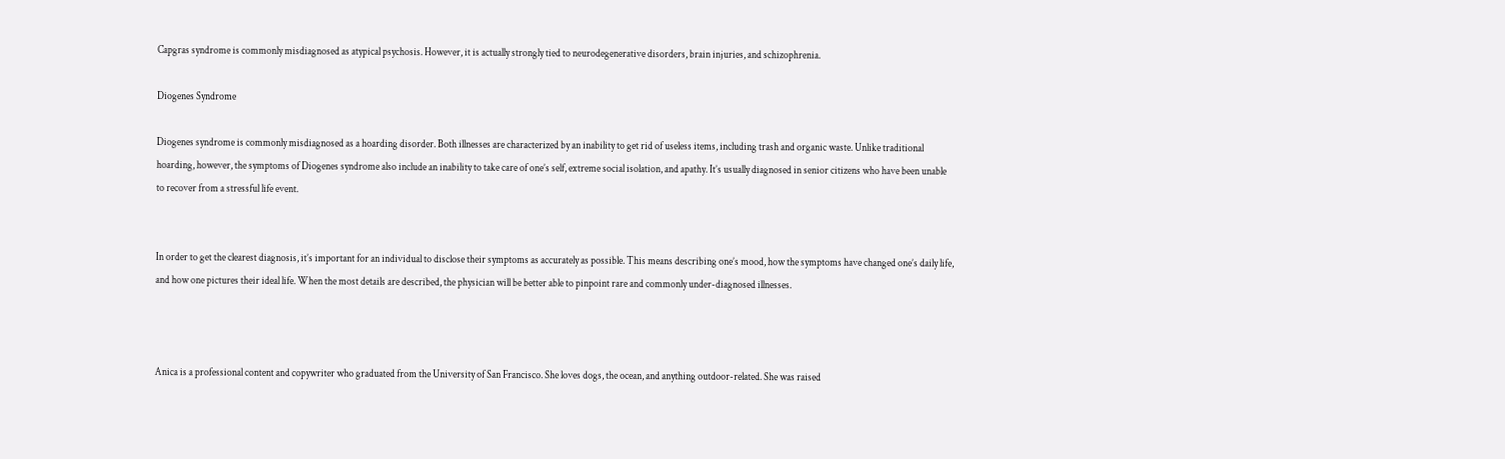Capgras syndrome is commonly misdiagnosed as atypical psychosis. However, it is actually strongly tied to neurodegenerative disorders, brain injuries, and schizophrenia.

Diogenes Syndrome

Diogenes syndrome is commonly misdiagnosed as a hoarding disorder. Both illnesses are characterized by an inability to get rid of useless items, including trash and organic waste. Unlike traditional hoarding, however, the symptoms of Diogenes syndrome also include an inability to take care of one’s self, extreme social isolation, and apathy. It’s usually diagnosed in senior citizens who have been unable to recover from a stressful life event.


In order to get the clearest diagnosis, it’s important for an individual to disclose their symptoms as accurately as possible. This means describing one’s mood, how the symptoms have changed one’s daily life, and how one pictures their ideal life. When the most details are described, the physician will be better able to pinpoint rare and commonly under-diagnosed illnesses.



Anica is a professional content and copywriter who graduated from the University of San Francisco. She loves dogs, the ocean, and anything outdoor-related. She was raised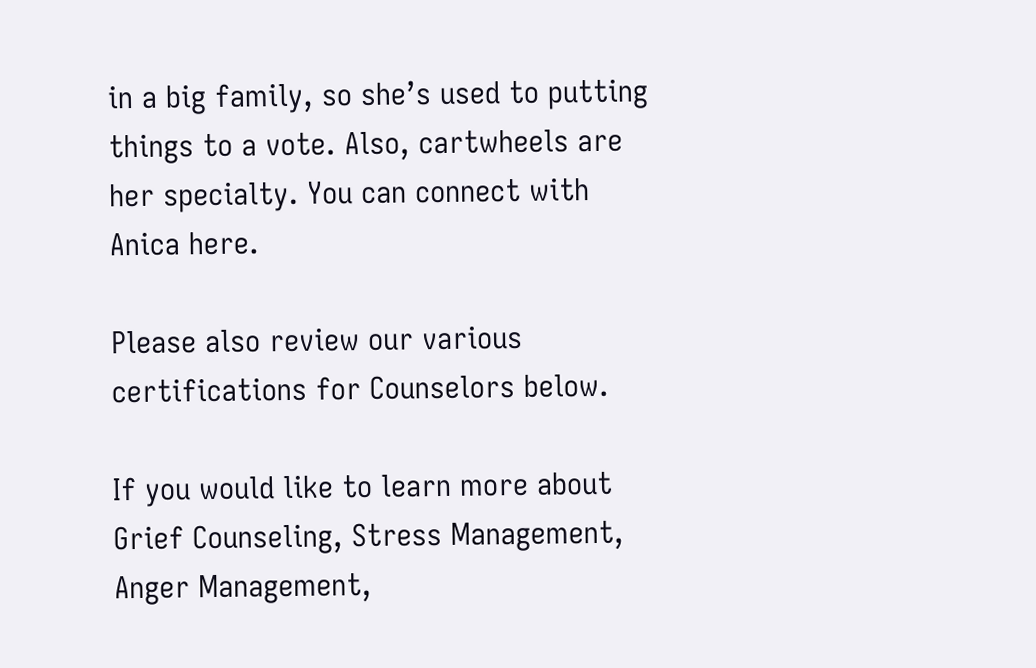in a big family, so she’s used to putting things to a vote. Also, cartwheels are her specialty. You can connect with Anica here.

Please also review our various certifications for Counselors below.

If you would like to learn more about Grief Counseling, Stress Management, Anger Management,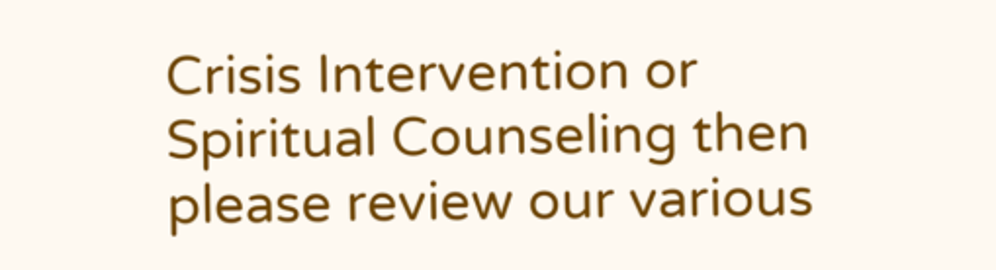Crisis Intervention or Spiritual Counseling then please review our various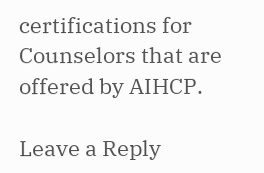certifications for Counselors that are offered by AIHCP.

Leave a Reply